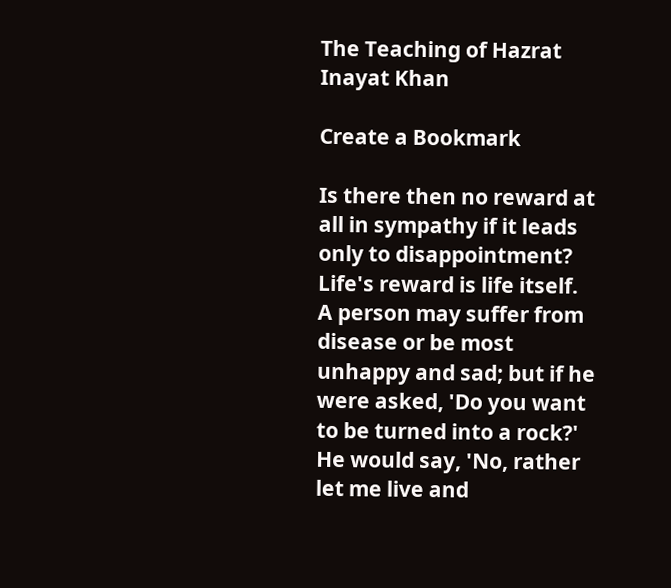The Teaching of Hazrat Inayat Khan

Create a Bookmark

Is there then no reward at all in sympathy if it leads only to disappointment? Life's reward is life itself. A person may suffer from disease or be most unhappy and sad; but if he were asked, 'Do you want to be turned into a rock?' He would say, 'No, rather let me live and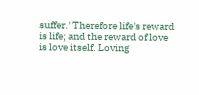suffer.' Therefore life's reward is life; and the reward of love is love itself. Loving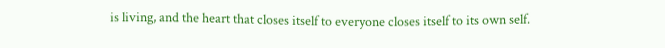is living, and the heart that closes itself to everyone closes itself to its own self.